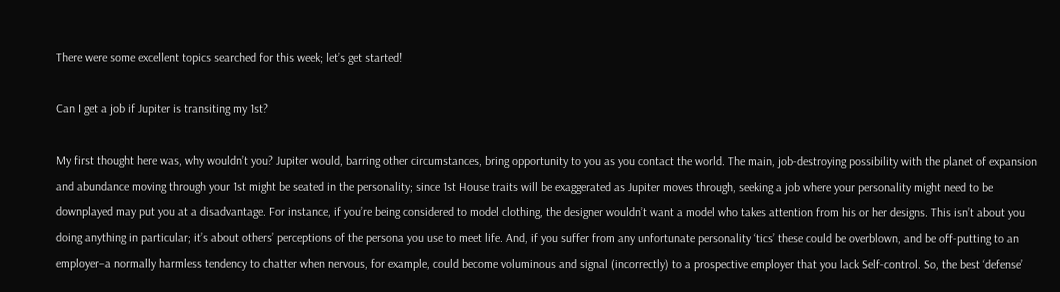There were some excellent topics searched for this week; let’s get started!

Can I get a job if Jupiter is transiting my 1st?

My first thought here was, why wouldn’t you? Jupiter would, barring other circumstances, bring opportunity to you as you contact the world. The main, job-destroying possibility with the planet of expansion and abundance moving through your 1st might be seated in the personality; since 1st House traits will be exaggerated as Jupiter moves through, seeking a job where your personality might need to be downplayed may put you at a disadvantage. For instance, if you’re being considered to model clothing, the designer wouldn’t want a model who takes attention from his or her designs. This isn’t about you doing anything in particular; it’s about others’ perceptions of the persona you use to meet life. And, if you suffer from any unfortunate personality ‘tics’ these could be overblown, and be off-putting to an employer–a normally harmless tendency to chatter when nervous, for example, could become voluminous and signal (incorrectly) to a prospective employer that you lack Self-control. So, the best ‘defense’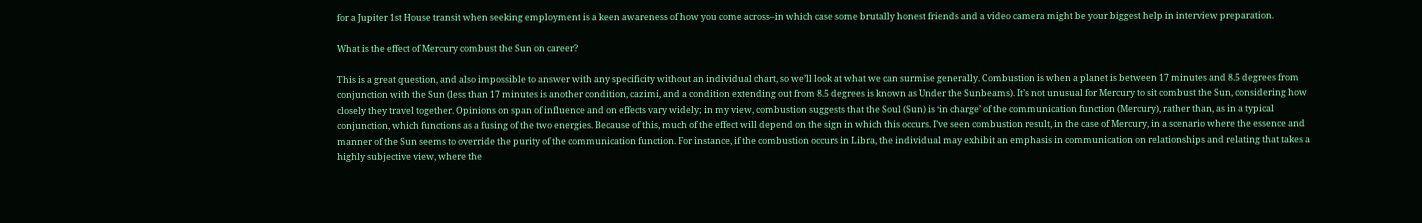for a Jupiter 1st House transit when seeking employment is a keen awareness of how you come across–in which case some brutally honest friends and a video camera might be your biggest help in interview preparation.

What is the effect of Mercury combust the Sun on career?

This is a great question, and also impossible to answer with any specificity without an individual chart, so we’ll look at what we can surmise generally. Combustion is when a planet is between 17 minutes and 8.5 degrees from conjunction with the Sun (less than 17 minutes is another condition, cazimi, and a condition extending out from 8.5 degrees is known as Under the Sunbeams). It’s not unusual for Mercury to sit combust the Sun, considering how closely they travel together. Opinions on span of influence and on effects vary widely; in my view, combustion suggests that the Soul (Sun) is ‘in charge’ of the communication function (Mercury), rather than, as in a typical conjunction, which functions as a fusing of the two energies. Because of this, much of the effect will depend on the sign in which this occurs. I’ve seen combustion result, in the case of Mercury, in a scenario where the essence and manner of the Sun seems to override the purity of the communication function. For instance, if the combustion occurs in Libra, the individual may exhibit an emphasis in communication on relationships and relating that takes a highly subjective view, where the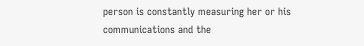person is constantly measuring her or his communications and the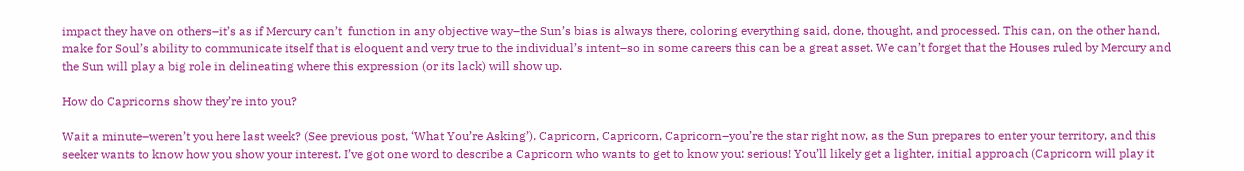impact they have on others–it’s as if Mercury can’t  function in any objective way–the Sun’s bias is always there, coloring everything said, done, thought, and processed. This can, on the other hand, make for Soul’s ability to communicate itself that is eloquent and very true to the individual’s intent–so in some careers this can be a great asset. We can’t forget that the Houses ruled by Mercury and the Sun will play a big role in delineating where this expression (or its lack) will show up.

How do Capricorns show they’re into you?

Wait a minute–weren’t you here last week? (See previous post, ‘What You’re Asking’). Capricorn, Capricorn, Capricorn–you’re the star right now, as the Sun prepares to enter your territory, and this seeker wants to know how you show your interest. I’ve got one word to describe a Capricorn who wants to get to know you: serious! You’ll likely get a lighter, initial approach (Capricorn will play it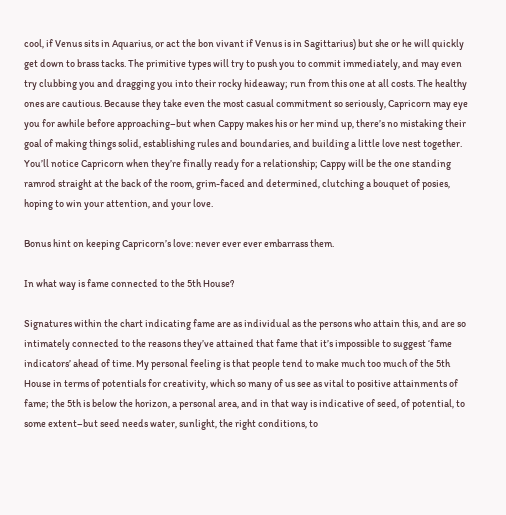cool, if Venus sits in Aquarius, or act the bon vivant if Venus is in Sagittarius) but she or he will quickly get down to brass tacks. The primitive types will try to push you to commit immediately, and may even try clubbing you and dragging you into their rocky hideaway; run from this one at all costs. The healthy ones are cautious. Because they take even the most casual commitment so seriously, Capricorn may eye you for awhile before approaching–but when Cappy makes his or her mind up, there’s no mistaking their goal of making things solid, establishing rules and boundaries, and building a little love nest together. You’ll notice Capricorn when they’re finally ready for a relationship; Cappy will be the one standing ramrod straight at the back of the room, grim-faced and determined, clutching a bouquet of posies, hoping to win your attention, and your love.

Bonus hint on keeping Capricorn’s love: never ever ever embarrass them.

In what way is fame connected to the 5th House?

Signatures within the chart indicating fame are as individual as the persons who attain this, and are so intimately connected to the reasons they’ve attained that fame that it’s impossible to suggest ‘fame indicators’ ahead of time. My personal feeling is that people tend to make much too much of the 5th House in terms of potentials for creativity, which so many of us see as vital to positive attainments of fame; the 5th is below the horizon, a personal area, and in that way is indicative of seed, of potential, to some extent–but seed needs water, sunlight, the right conditions, to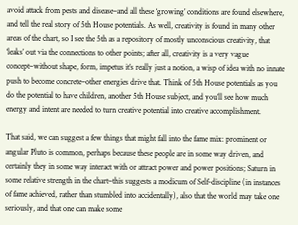avoid attack from pests and disease–and all these ‘growing’ conditions are found elsewhere, and tell the real story of 5th House potentials. As well, creativity is found in many other areas of the chart, so I see the 5th as a repository of mostly unconscious creativity, that ‘leaks’ out via the connections to other points; after all, creativity is a very vague concept–without shape, form, impetus it’s really just a notion, a wisp of idea with no innate push to become concrete–other energies drive that. Think of 5th House potentials as you do the potential to have children, another 5th House subject, and you’ll see how much energy and intent are needed to turn creative potential into creative accomplishment.

That said, we can suggest a few things that might fall into the fame mix: prominent or angular Pluto is common, perhaps because these people are in some way driven, and certainly they in some way interact with or attract power and power positions; Saturn in some relative strength in the chart–this suggests a modicum of Self-discipline (in instances of fame achieved, rather than stumbled into accidentally), also that the world may take one seriously, and that one can make some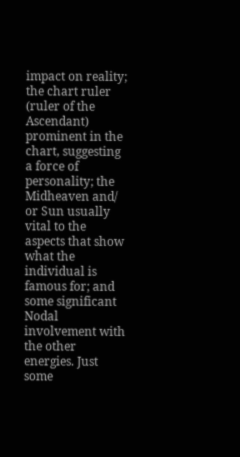impact on reality; the chart ruler (ruler of the Ascendant) prominent in the chart, suggesting a force of personality; the Midheaven and/ or Sun usually vital to the aspects that show what the individual is famous for; and some significant Nodal involvement with the other energies. Just some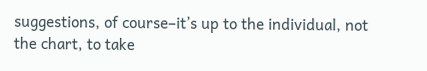suggestions, of course–it’s up to the individual, not the chart, to take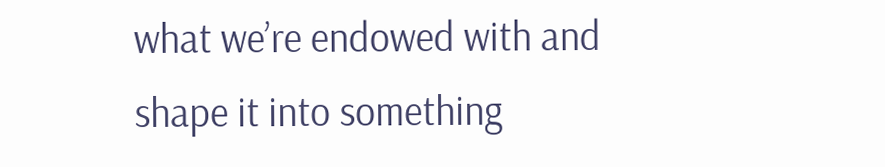what we’re endowed with and shape it into something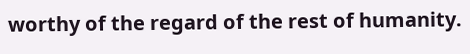worthy of the regard of the rest of humanity.